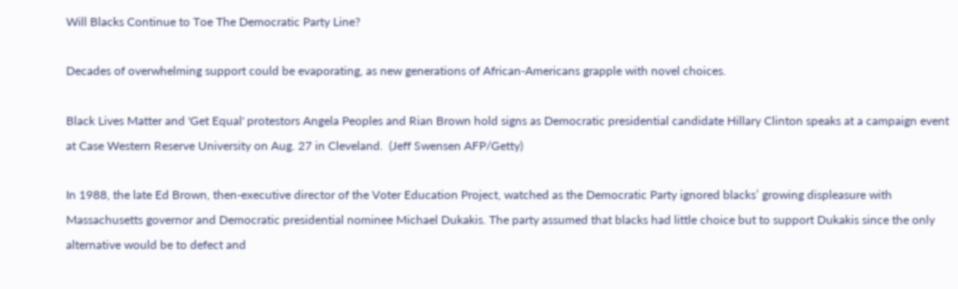Will Blacks Continue to Toe The Democratic Party Line?

Decades of overwhelming support could be evaporating, as new generations of African-Americans grapple with novel choices.

Black Lives Matter and 'Get Equal' protestors Angela Peoples and Rian Brown hold signs as Democratic presidential candidate Hillary Clinton speaks at a campaign event at Case Western Reserve University on Aug. 27 in Cleveland.  (Jeff Swensen AFP/Getty)

In 1988, the late Ed Brown, then-executive director of the Voter Education Project, watched as the Democratic Party ignored blacks’ growing displeasure with Massachusetts governor and Democratic presidential nominee Michael Dukakis. The party assumed that blacks had little choice but to support Dukakis since the only alternative would be to defect and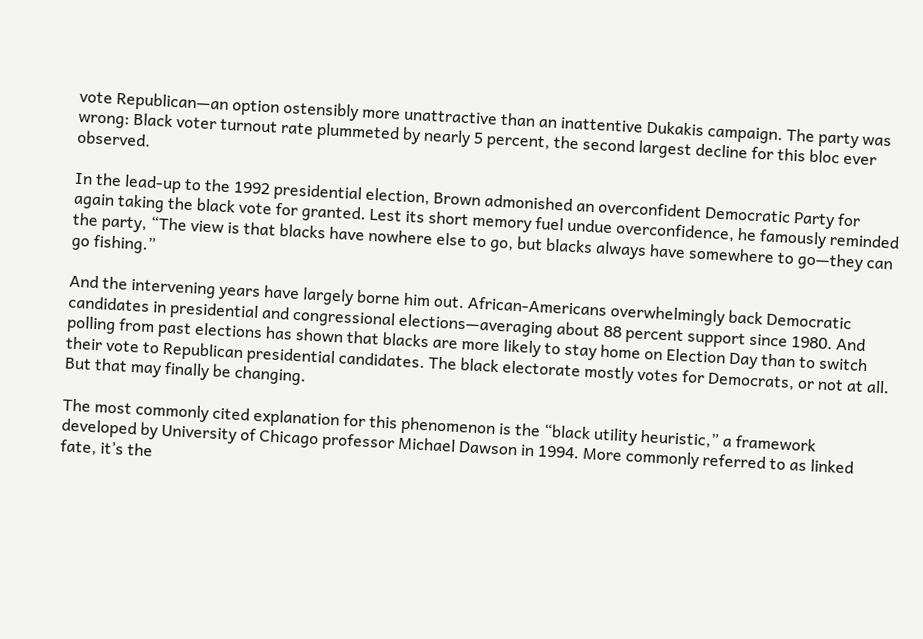vote Republican—an option ostensibly more unattractive than an inattentive Dukakis campaign. The party was wrong: Black voter turnout rate plummeted by nearly 5 percent, the second largest decline for this bloc ever observed.

In the lead-up to the 1992 presidential election, Brown admonished an overconfident Democratic Party for again taking the black vote for granted. Lest its short memory fuel undue overconfidence, he famously reminded the party, “The view is that blacks have nowhere else to go, but blacks always have somewhere to go—they can go fishing.”

And the intervening years have largely borne him out. African-Americans overwhelmingly back Democratic candidates in presidential and congressional elections—averaging about 88 percent support since 1980. And polling from past elections has shown that blacks are more likely to stay home on Election Day than to switch their vote to Republican presidential candidates. The black electorate mostly votes for Democrats, or not at all. But that may finally be changing.

The most commonly cited explanation for this phenomenon is the “black utility heuristic,” a framework developed by University of Chicago professor Michael Dawson in 1994. More commonly referred to as linked fate, it’s the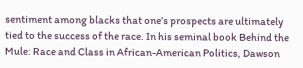sentiment among blacks that one’s prospects are ultimately tied to the success of the race. In his seminal book Behind the Mule: Race and Class in African-American Politics, Dawson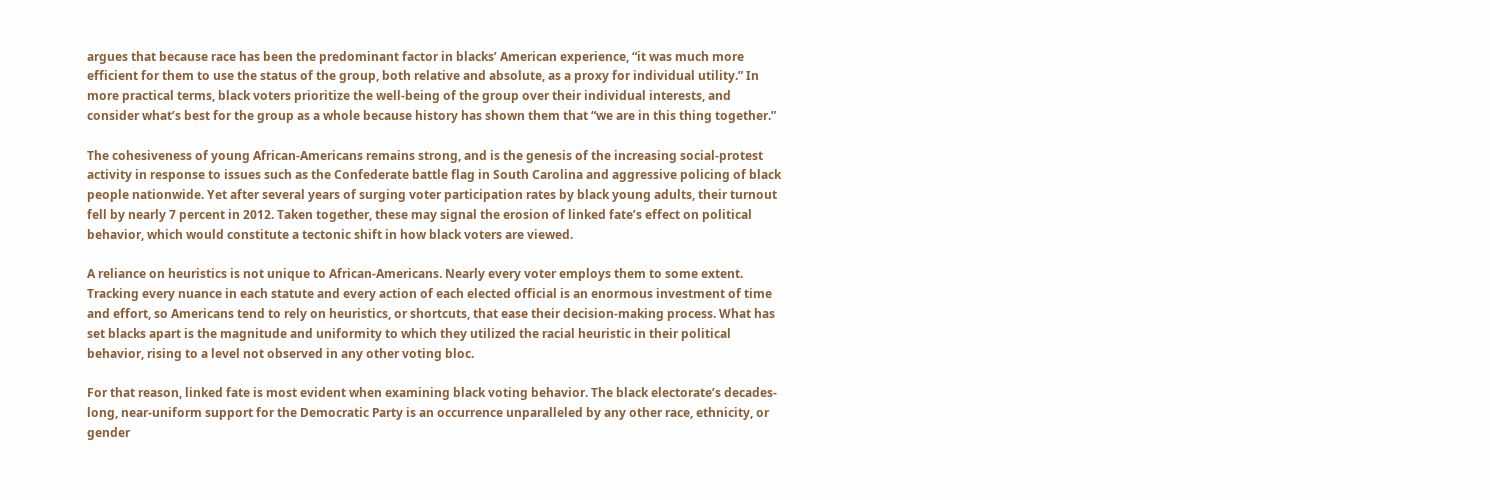argues that because race has been the predominant factor in blacks’ American experience, “it was much more efficient for them to use the status of the group, both relative and absolute, as a proxy for individual utility.” In more practical terms, black voters prioritize the well-being of the group over their individual interests, and consider what’s best for the group as a whole because history has shown them that “we are in this thing together.”

The cohesiveness of young African-Americans remains strong, and is the genesis of the increasing social-protest activity in response to issues such as the Confederate battle flag in South Carolina and aggressive policing of black people nationwide. Yet after several years of surging voter participation rates by black young adults, their turnout fell by nearly 7 percent in 2012. Taken together, these may signal the erosion of linked fate’s effect on political behavior, which would constitute a tectonic shift in how black voters are viewed.

A reliance on heuristics is not unique to African-Americans. Nearly every voter employs them to some extent. Tracking every nuance in each statute and every action of each elected official is an enormous investment of time and effort, so Americans tend to rely on heuristics, or shortcuts, that ease their decision-making process. What has set blacks apart is the magnitude and uniformity to which they utilized the racial heuristic in their political behavior, rising to a level not observed in any other voting bloc.

For that reason, linked fate is most evident when examining black voting behavior. The black electorate’s decades-long, near-uniform support for the Democratic Party is an occurrence unparalleled by any other race, ethnicity, or gender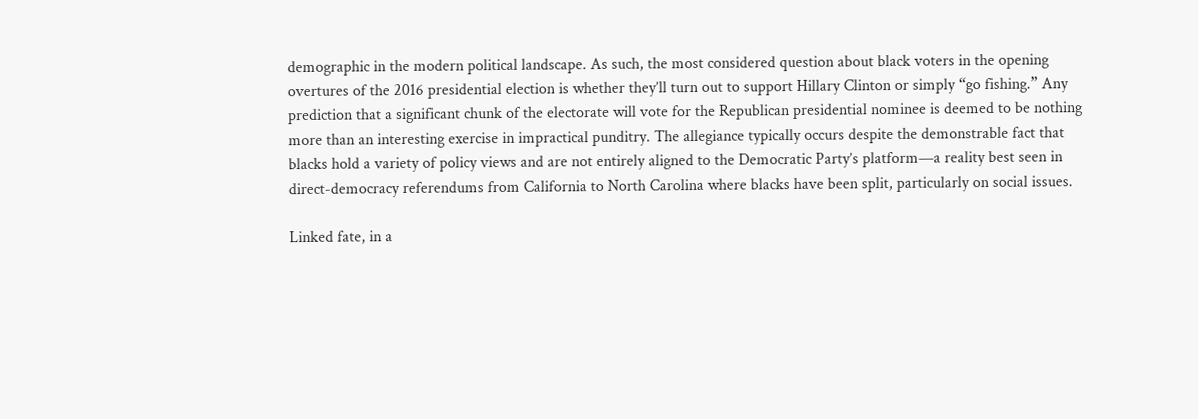demographic in the modern political landscape. As such, the most considered question about black voters in the opening overtures of the 2016 presidential election is whether they’ll turn out to support Hillary Clinton or simply “go fishing.” Any prediction that a significant chunk of the electorate will vote for the Republican presidential nominee is deemed to be nothing more than an interesting exercise in impractical punditry. The allegiance typically occurs despite the demonstrable fact that blacks hold a variety of policy views and are not entirely aligned to the Democratic Party’s platform—a reality best seen in direct-democracy referendums from California to North Carolina where blacks have been split, particularly on social issues.

Linked fate, in a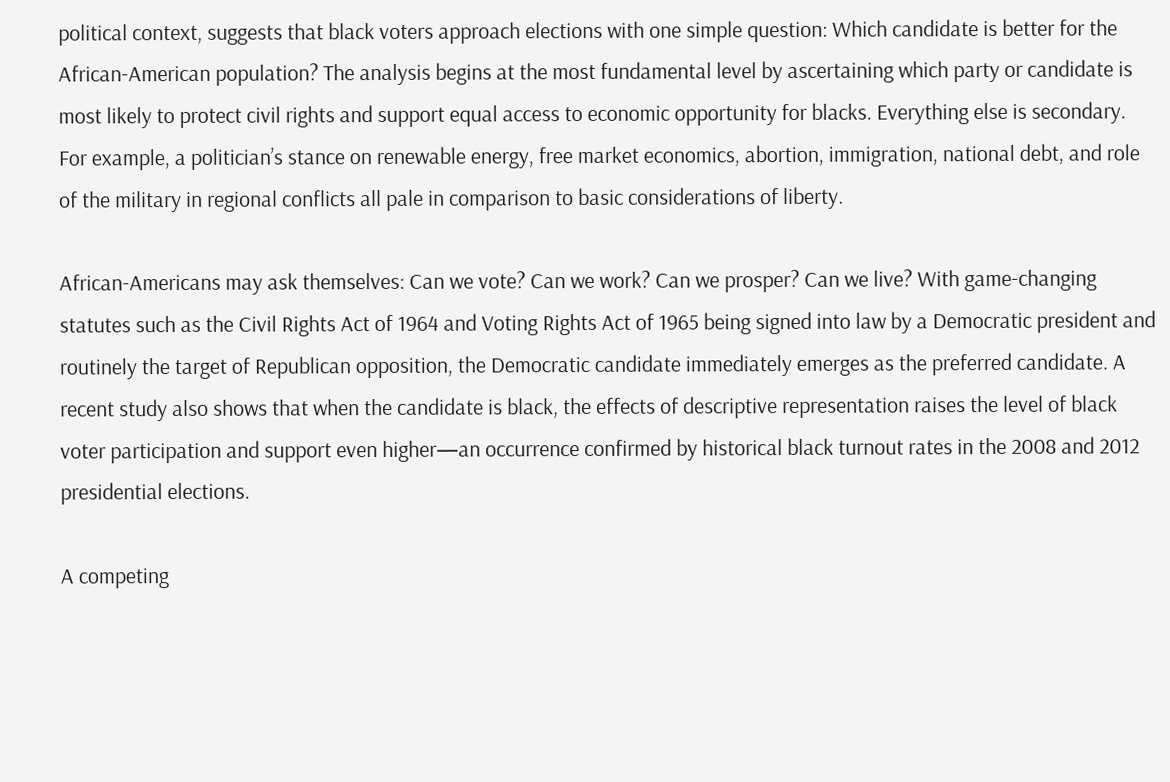political context, suggests that black voters approach elections with one simple question: Which candidate is better for the African-American population? The analysis begins at the most fundamental level by ascertaining which party or candidate is most likely to protect civil rights and support equal access to economic opportunity for blacks. Everything else is secondary. For example, a politician’s stance on renewable energy, free market economics, abortion, immigration, national debt, and role of the military in regional conflicts all pale in comparison to basic considerations of liberty.

African-Americans may ask themselves: Can we vote? Can we work? Can we prosper? Can we live? With game-changing statutes such as the Civil Rights Act of 1964 and Voting Rights Act of 1965 being signed into law by a Democratic president and routinely the target of Republican opposition, the Democratic candidate immediately emerges as the preferred candidate. A recent study also shows that when the candidate is black, the effects of descriptive representation raises the level of black voter participation and support even higher—an occurrence confirmed by historical black turnout rates in the 2008 and 2012 presidential elections.

A competing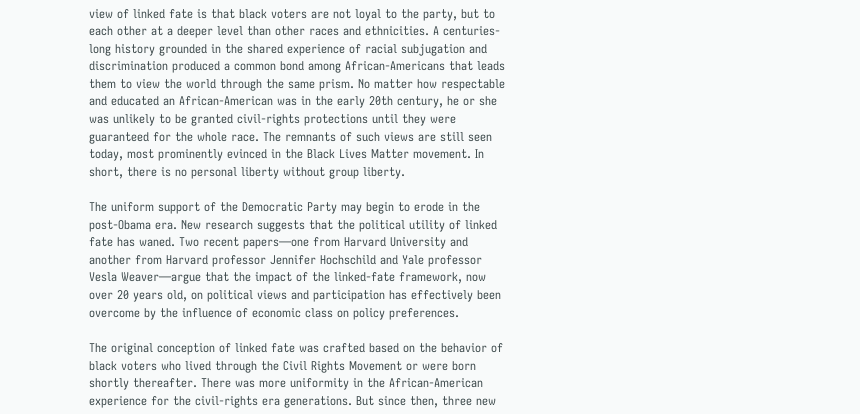view of linked fate is that black voters are not loyal to the party, but to each other at a deeper level than other races and ethnicities. A centuries-long history grounded in the shared experience of racial subjugation and discrimination produced a common bond among African-Americans that leads them to view the world through the same prism. No matter how respectable and educated an African-American was in the early 20th century, he or she was unlikely to be granted civil-rights protections until they were guaranteed for the whole race. The remnants of such views are still seen today, most prominently evinced in the Black Lives Matter movement. In short, there is no personal liberty without group liberty.

The uniform support of the Democratic Party may begin to erode in the post-Obama era. New research suggests that the political utility of linked fate has waned. Two recent papers—one from Harvard University and another from Harvard professor Jennifer Hochschild and Yale professor Vesla Weaver—argue that the impact of the linked-fate framework, now over 20 years old, on political views and participation has effectively been overcome by the influence of economic class on policy preferences.

The original conception of linked fate was crafted based on the behavior of black voters who lived through the Civil Rights Movement or were born shortly thereafter. There was more uniformity in the African-American experience for the civil-rights era generations. But since then, three new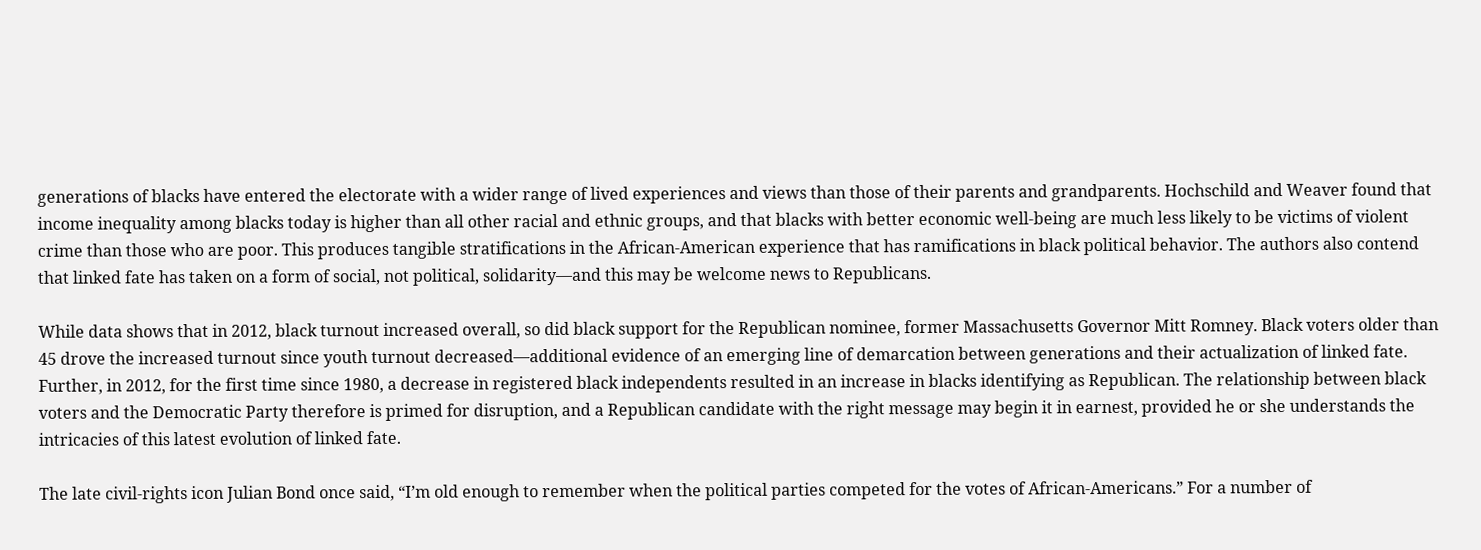generations of blacks have entered the electorate with a wider range of lived experiences and views than those of their parents and grandparents. Hochschild and Weaver found that income inequality among blacks today is higher than all other racial and ethnic groups, and that blacks with better economic well-being are much less likely to be victims of violent crime than those who are poor. This produces tangible stratifications in the African-American experience that has ramifications in black political behavior. The authors also contend that linked fate has taken on a form of social, not political, solidarity—and this may be welcome news to Republicans.

While data shows that in 2012, black turnout increased overall, so did black support for the Republican nominee, former Massachusetts Governor Mitt Romney. Black voters older than 45 drove the increased turnout since youth turnout decreased—additional evidence of an emerging line of demarcation between generations and their actualization of linked fate. Further, in 2012, for the first time since 1980, a decrease in registered black independents resulted in an increase in blacks identifying as Republican. The relationship between black voters and the Democratic Party therefore is primed for disruption, and a Republican candidate with the right message may begin it in earnest, provided he or she understands the intricacies of this latest evolution of linked fate.

The late civil-rights icon Julian Bond once said, “I’m old enough to remember when the political parties competed for the votes of African-Americans.” For a number of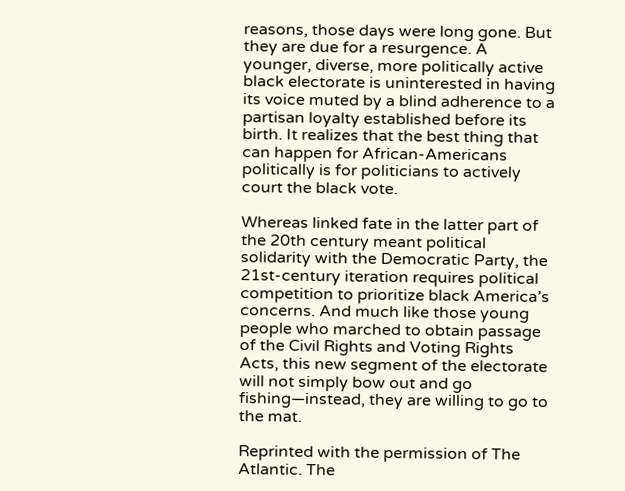reasons, those days were long gone. But they are due for a resurgence. A younger, diverse, more politically active black electorate is uninterested in having its voice muted by a blind adherence to a partisan loyalty established before its birth. It realizes that the best thing that can happen for African-Americans politically is for politicians to actively court the black vote.

Whereas linked fate in the latter part of the 20th century meant political solidarity with the Democratic Party, the 21st-century iteration requires political competition to prioritize black America’s concerns. And much like those young people who marched to obtain passage of the Civil Rights and Voting Rights Acts, this new segment of the electorate will not simply bow out and go fishing—instead, they are willing to go to the mat.

Reprinted with the permission of The Atlantic. The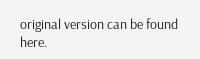original version can be found here.